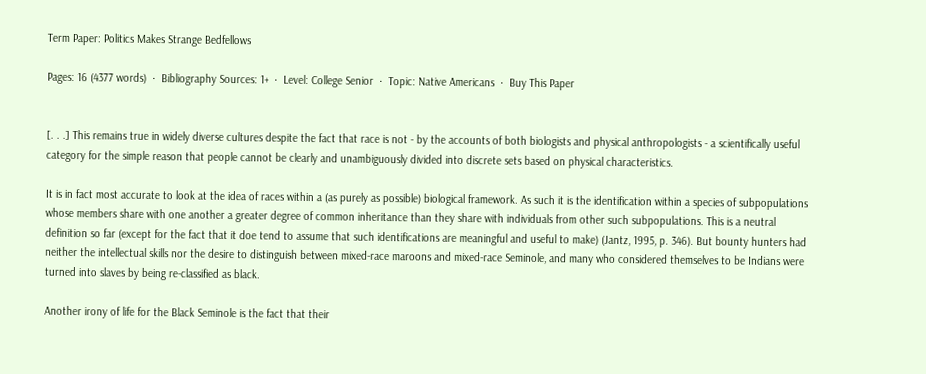Term Paper: Politics Makes Strange Bedfellows

Pages: 16 (4377 words)  ·  Bibliography Sources: 1+  ·  Level: College Senior  ·  Topic: Native Americans  ·  Buy This Paper


[. . .] This remains true in widely diverse cultures despite the fact that race is not - by the accounts of both biologists and physical anthropologists - a scientifically useful category for the simple reason that people cannot be clearly and unambiguously divided into discrete sets based on physical characteristics.

It is in fact most accurate to look at the idea of races within a (as purely as possible) biological framework. As such it is the identification within a species of subpopulations whose members share with one another a greater degree of common inheritance than they share with individuals from other such subpopulations. This is a neutral definition so far (except for the fact that it doe tend to assume that such identifications are meaningful and useful to make) (Jantz, 1995, p. 346). But bounty hunters had neither the intellectual skills nor the desire to distinguish between mixed-race maroons and mixed-race Seminole, and many who considered themselves to be Indians were turned into slaves by being re-classified as black.

Another irony of life for the Black Seminole is the fact that their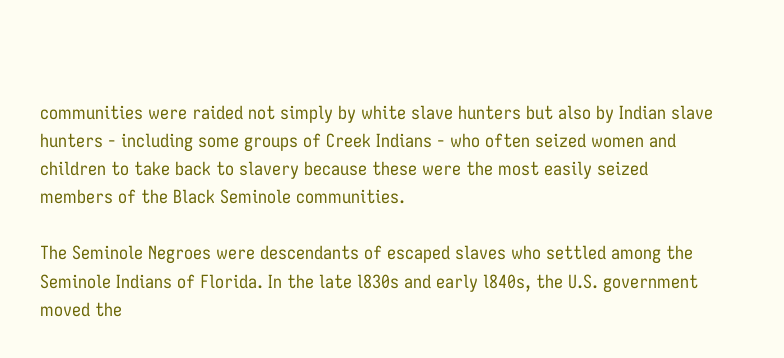communities were raided not simply by white slave hunters but also by Indian slave hunters - including some groups of Creek Indians - who often seized women and children to take back to slavery because these were the most easily seized members of the Black Seminole communities.

The Seminole Negroes were descendants of escaped slaves who settled among the Seminole Indians of Florida. In the late l830s and early l840s, the U.S. government moved the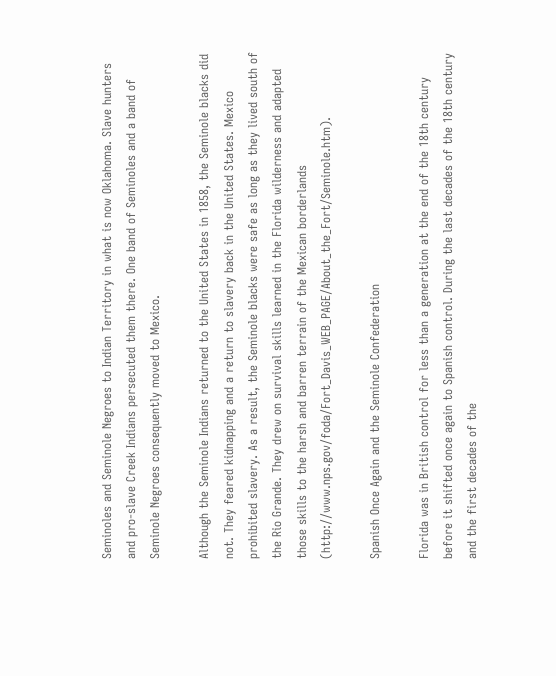Seminoles and Seminole Negroes to Indian Territory in what is now Oklahoma. Slave hunters and pro-slave Creek Indians persecuted them there. One band of Seminoles and a band of Seminole Negroes consequently moved to Mexico.

Although the Seminole Indians returned to the United States in 1858, the Seminole blacks did not. They feared kidnapping and a return to slavery back in the United States. Mexico prohibited slavery. As a result, the Seminole blacks were safe as long as they lived south of the Rio Grande. They drew on survival skills learned in the Florida wilderness and adapted those skills to the harsh and barren terrain of the Mexican borderlands (http://www.nps.gov/foda/Fort_Davis_WEB_PAGE/About_the_Fort/Seminole.htm).

Spanish Once Again and the Seminole Confederation

Florida was in British control for less than a generation at the end of the 18th century before it shifted once again to Spanish control. During the last decades of the 18th century and the first decades of the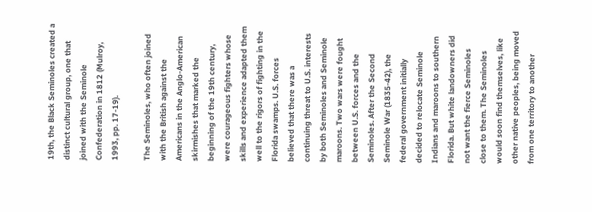19th, the Black Seminoles created a distinct cultural group, one that joined with the Seminole Confederation in 1812 (Mulroy, 1993, pp. 17-19).

The Seminoles, who often joined with the British against the Americans in the Anglo-American skirmishes that marked the beginning of the 19th century, were courageous fighters whose skills and experience adapted them well to the rigors of fighting in the Florida swamps. U.S. forces believed that there was a continuing threat to U.S. interests by both Seminoles and Seminole maroons. Two wars were fought between U.S. forces and the Seminoles. After the Second Seminole War (1835-42), the federal government initially decided to relocate Seminole Indians and maroons to southern Florida. But white landowners did not want the fierce Seminoles close to them. The Seminoles would soon find themselves, like other native peoples, being moved from one territory to another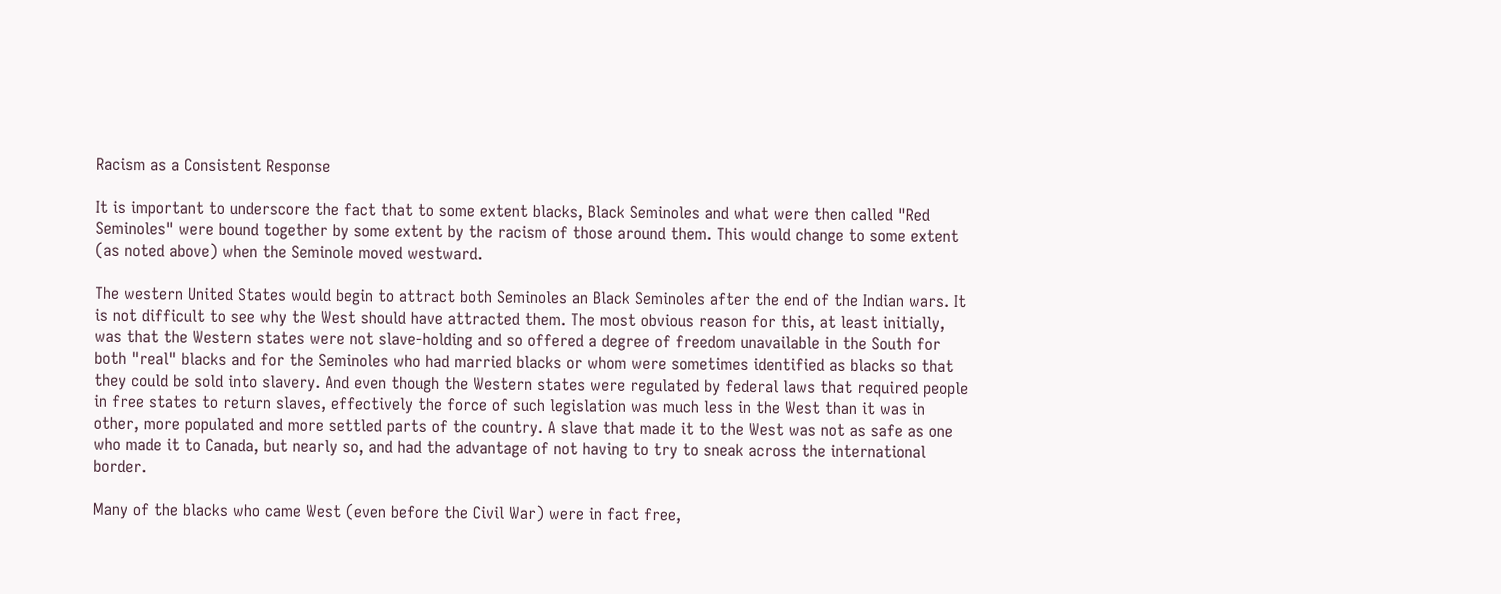Racism as a Consistent Response

It is important to underscore the fact that to some extent blacks, Black Seminoles and what were then called "Red Seminoles" were bound together by some extent by the racism of those around them. This would change to some extent (as noted above) when the Seminole moved westward.

The western United States would begin to attract both Seminoles an Black Seminoles after the end of the Indian wars. It is not difficult to see why the West should have attracted them. The most obvious reason for this, at least initially, was that the Western states were not slave-holding and so offered a degree of freedom unavailable in the South for both "real" blacks and for the Seminoles who had married blacks or whom were sometimes identified as blacks so that they could be sold into slavery. And even though the Western states were regulated by federal laws that required people in free states to return slaves, effectively the force of such legislation was much less in the West than it was in other, more populated and more settled parts of the country. A slave that made it to the West was not as safe as one who made it to Canada, but nearly so, and had the advantage of not having to try to sneak across the international border.

Many of the blacks who came West (even before the Civil War) were in fact free,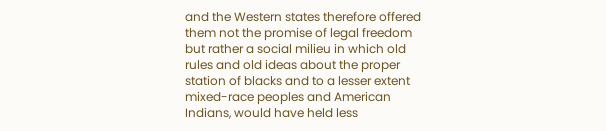and the Western states therefore offered them not the promise of legal freedom but rather a social milieu in which old rules and old ideas about the proper station of blacks and to a lesser extent mixed-race peoples and American Indians, would have held less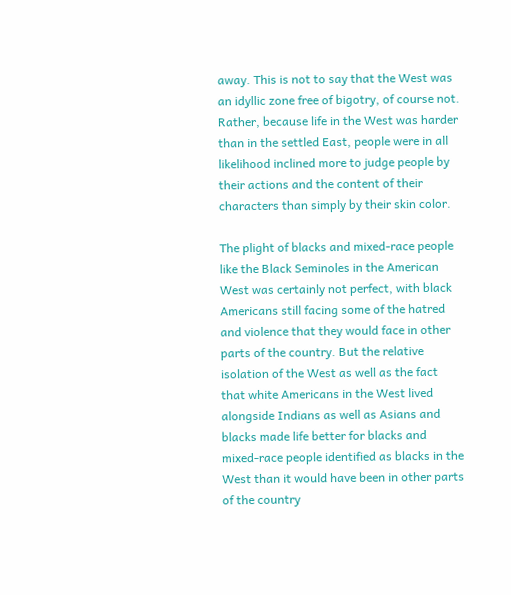away. This is not to say that the West was an idyllic zone free of bigotry, of course not. Rather, because life in the West was harder than in the settled East, people were in all likelihood inclined more to judge people by their actions and the content of their characters than simply by their skin color.

The plight of blacks and mixed-race people like the Black Seminoles in the American West was certainly not perfect, with black Americans still facing some of the hatred and violence that they would face in other parts of the country. But the relative isolation of the West as well as the fact that white Americans in the West lived alongside Indians as well as Asians and blacks made life better for blacks and mixed-race people identified as blacks in the West than it would have been in other parts of the country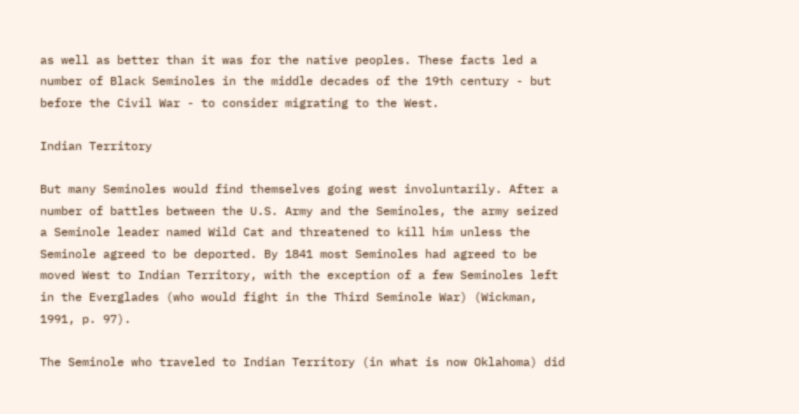as well as better than it was for the native peoples. These facts led a number of Black Seminoles in the middle decades of the 19th century - but before the Civil War - to consider migrating to the West.

Indian Territory

But many Seminoles would find themselves going west involuntarily. After a number of battles between the U.S. Army and the Seminoles, the army seized a Seminole leader named Wild Cat and threatened to kill him unless the Seminole agreed to be deported. By 1841 most Seminoles had agreed to be moved West to Indian Territory, with the exception of a few Seminoles left in the Everglades (who would fight in the Third Seminole War) (Wickman, 1991, p. 97).

The Seminole who traveled to Indian Territory (in what is now Oklahoma) did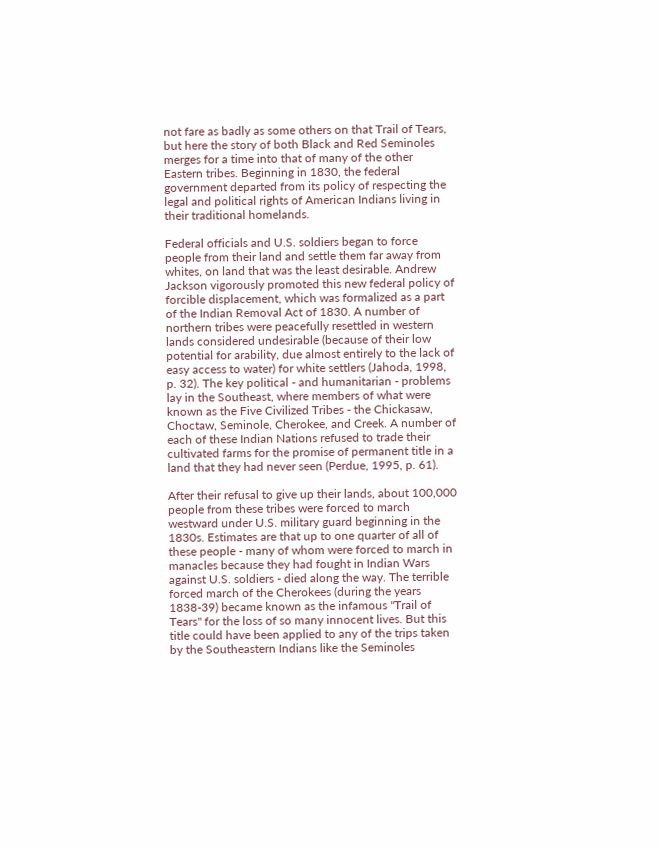not fare as badly as some others on that Trail of Tears, but here the story of both Black and Red Seminoles merges for a time into that of many of the other Eastern tribes. Beginning in 1830, the federal government departed from its policy of respecting the legal and political rights of American Indians living in their traditional homelands.

Federal officials and U.S. soldiers began to force people from their land and settle them far away from whites, on land that was the least desirable. Andrew Jackson vigorously promoted this new federal policy of forcible displacement, which was formalized as a part of the Indian Removal Act of 1830. A number of northern tribes were peacefully resettled in western lands considered undesirable (because of their low potential for arability, due almost entirely to the lack of easy access to water) for white settlers (Jahoda, 1998, p. 32). The key political - and humanitarian - problems lay in the Southeast, where members of what were known as the Five Civilized Tribes - the Chickasaw, Choctaw, Seminole, Cherokee, and Creek. A number of each of these Indian Nations refused to trade their cultivated farms for the promise of permanent title in a land that they had never seen (Perdue, 1995, p. 61).

After their refusal to give up their lands, about 100,000 people from these tribes were forced to march westward under U.S. military guard beginning in the 1830s. Estimates are that up to one quarter of all of these people - many of whom were forced to march in manacles because they had fought in Indian Wars against U.S. soldiers - died along the way. The terrible forced march of the Cherokees (during the years 1838-39) became known as the infamous "Trail of Tears" for the loss of so many innocent lives. But this title could have been applied to any of the trips taken by the Southeastern Indians like the Seminoles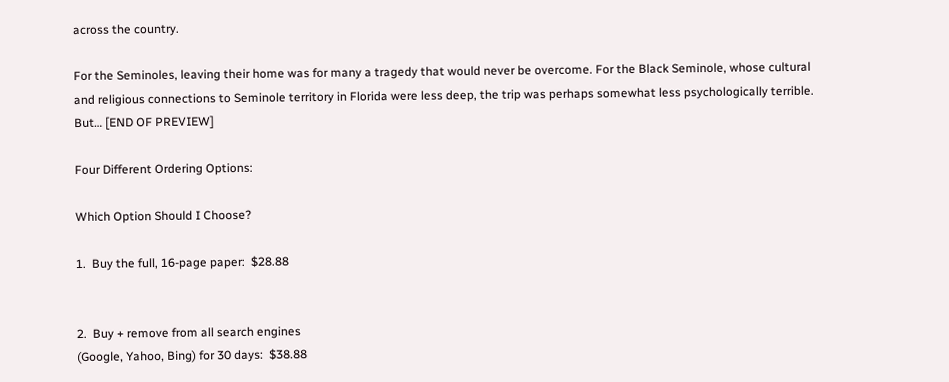across the country.

For the Seminoles, leaving their home was for many a tragedy that would never be overcome. For the Black Seminole, whose cultural and religious connections to Seminole territory in Florida were less deep, the trip was perhaps somewhat less psychologically terrible. But… [END OF PREVIEW]

Four Different Ordering Options:

Which Option Should I Choose?

1.  Buy the full, 16-page paper:  $28.88


2.  Buy + remove from all search engines
(Google, Yahoo, Bing) for 30 days:  $38.88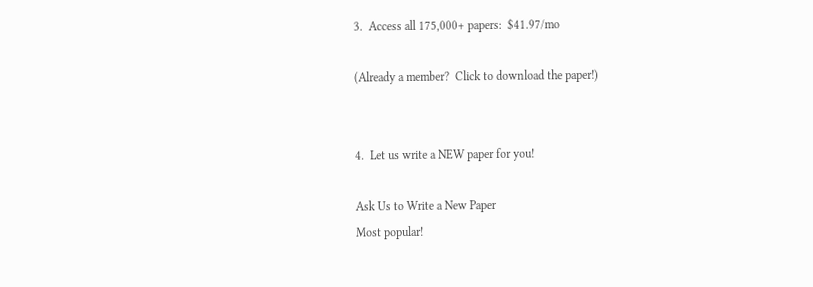3.  Access all 175,000+ papers:  $41.97/mo

(Already a member?  Click to download the paper!)


4.  Let us write a NEW paper for you!

Ask Us to Write a New Paper
Most popular!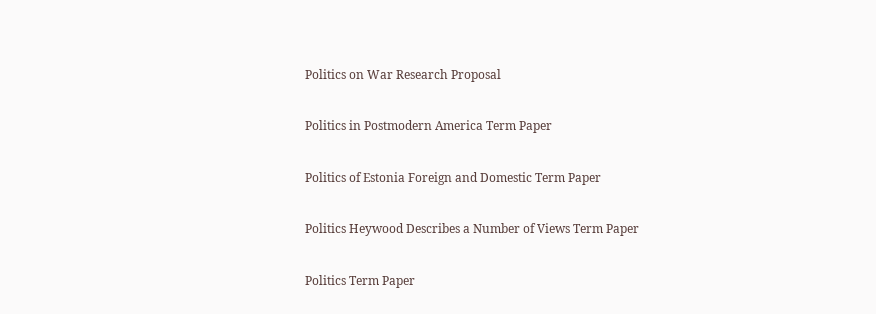Politics on War Research Proposal

Politics in Postmodern America Term Paper

Politics of Estonia Foreign and Domestic Term Paper

Politics Heywood Describes a Number of Views Term Paper

Politics Term Paper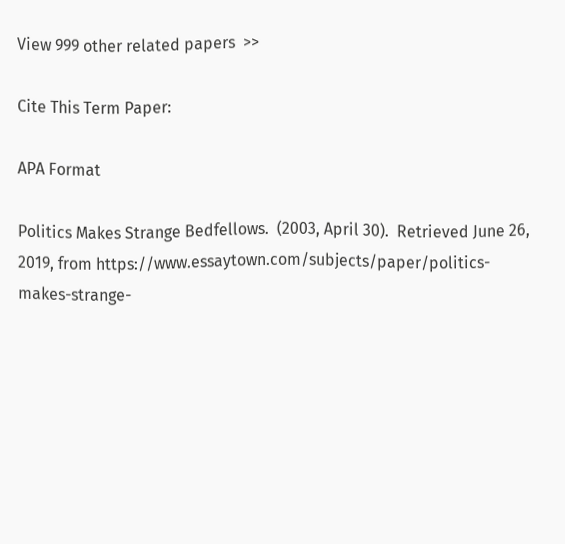View 999 other related papers  >>

Cite This Term Paper:

APA Format

Politics Makes Strange Bedfellows.  (2003, April 30).  Retrieved June 26, 2019, from https://www.essaytown.com/subjects/paper/politics-makes-strange-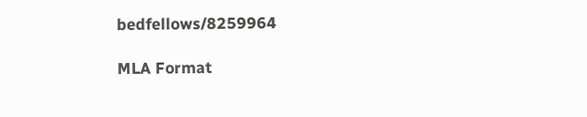bedfellows/8259964

MLA Format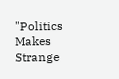"Politics Makes Strange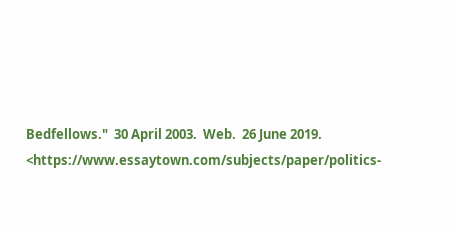Bedfellows."  30 April 2003.  Web.  26 June 2019. <https://www.essaytown.com/subjects/paper/politics-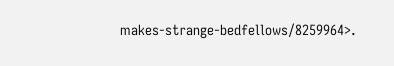makes-strange-bedfellows/8259964>.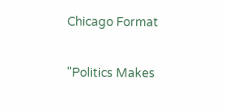Chicago Format

"Politics Makes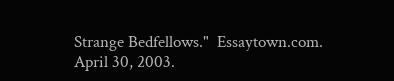Strange Bedfellows."  Essaytown.com.  April 30, 2003.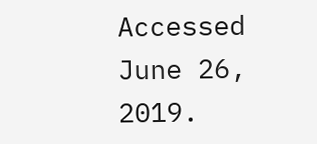Accessed June 26, 2019.